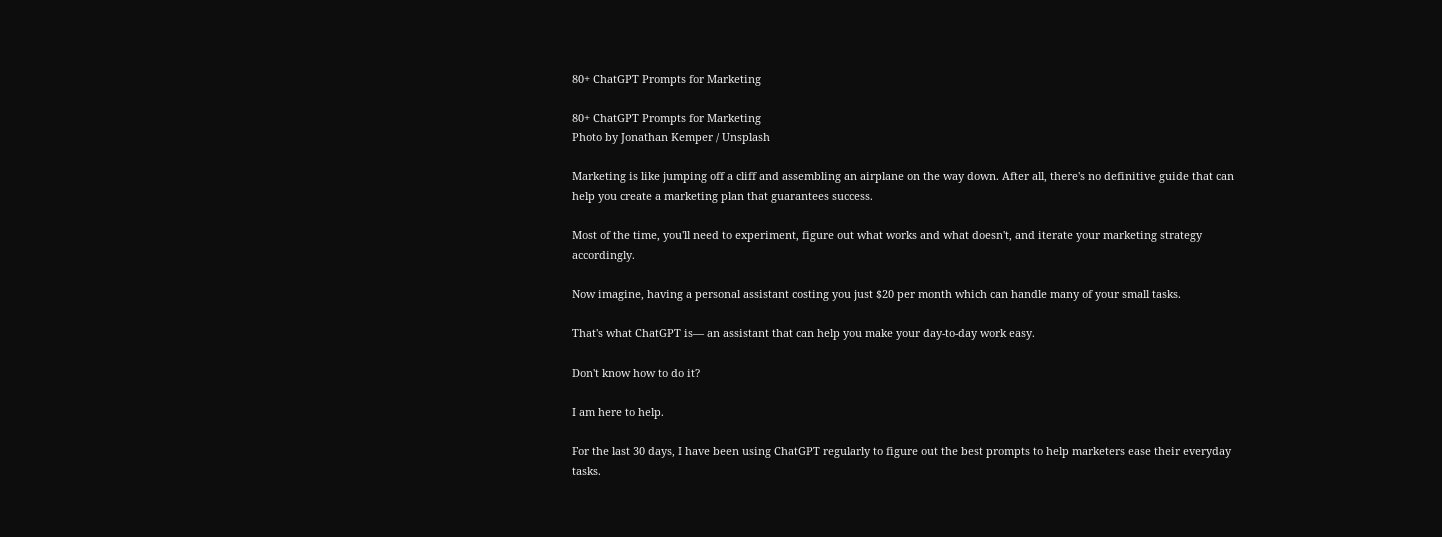80+ ChatGPT Prompts for Marketing

80+ ChatGPT Prompts for Marketing
Photo by Jonathan Kemper / Unsplash

Marketing is like jumping off a cliff and assembling an airplane on the way down. After all, there's no definitive guide that can help you create a marketing plan that guarantees success.

Most of the time, you'll need to experiment, figure out what works and what doesn't, and iterate your marketing strategy accordingly.

Now imagine, having a personal assistant costing you just $20 per month which can handle many of your small tasks.

That's what ChatGPT is— an assistant that can help you make your day-to-day work easy.

Don't know how to do it?

I am here to help.

For the last 30 days, I have been using ChatGPT regularly to figure out the best prompts to help marketers ease their everyday tasks.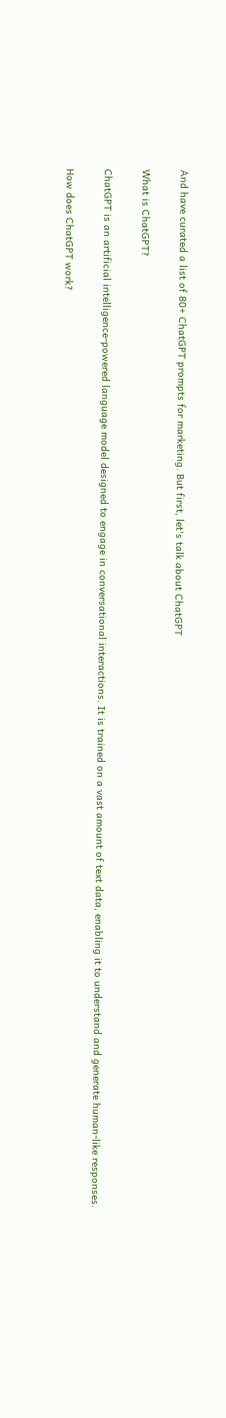And have curated a list of 80+ ChatGPT prompts for marketing. But first, let's talk about ChatGPT

What is ChatGPT?

ChatGPT is an artificial intelligence-powered language model designed to engage in conversational interactions. It is trained on a vast amount of text data, enabling it to understand and generate human-like responses.

How does ChatGPT work?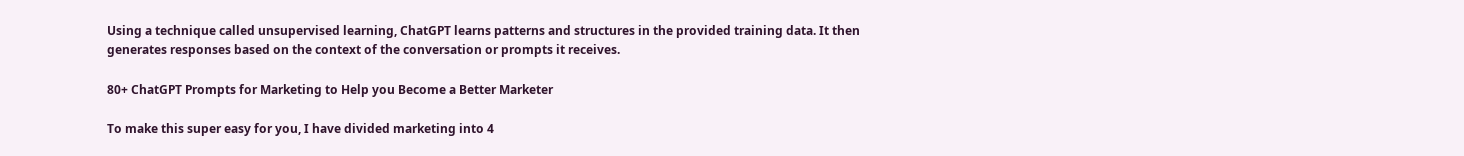Using a technique called unsupervised learning, ChatGPT learns patterns and structures in the provided training data. It then generates responses based on the context of the conversation or prompts it receives.

80+ ChatGPT Prompts for Marketing to Help you Become a Better Marketer

To make this super easy for you, I have divided marketing into 4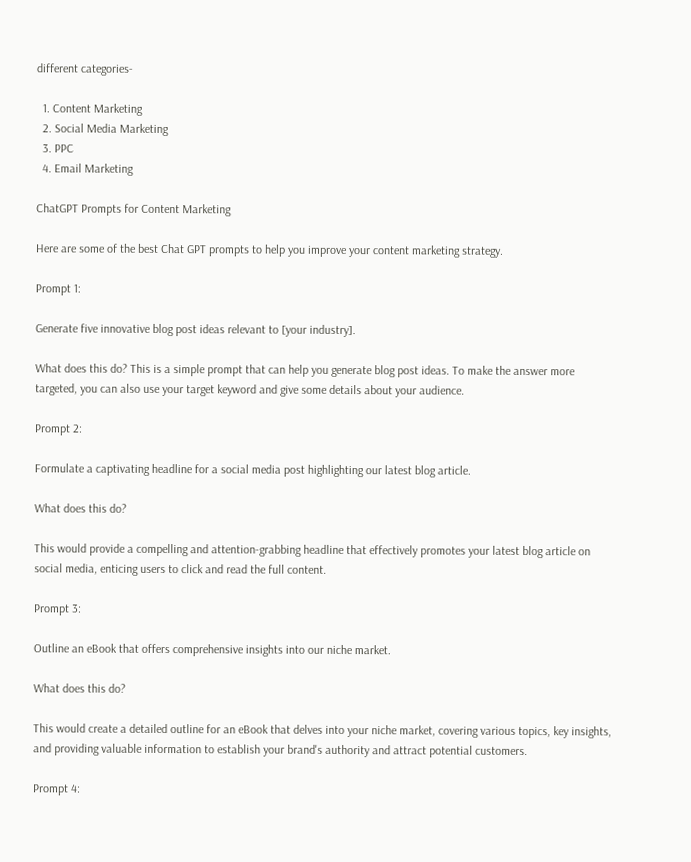different categories-

  1. Content Marketing
  2. Social Media Marketing
  3. PPC
  4. Email Marketing

ChatGPT Prompts for Content Marketing

Here are some of the best Chat GPT prompts to help you improve your content marketing strategy.

Prompt 1:

Generate five innovative blog post ideas relevant to [your industry].

What does this do? This is a simple prompt that can help you generate blog post ideas. To make the answer more targeted, you can also use your target keyword and give some details about your audience.

Prompt 2:

Formulate a captivating headline for a social media post highlighting our latest blog article.

What does this do?

This would provide a compelling and attention-grabbing headline that effectively promotes your latest blog article on social media, enticing users to click and read the full content.

Prompt 3:

Outline an eBook that offers comprehensive insights into our niche market.

What does this do?

This would create a detailed outline for an eBook that delves into your niche market, covering various topics, key insights, and providing valuable information to establish your brand's authority and attract potential customers.

Prompt 4: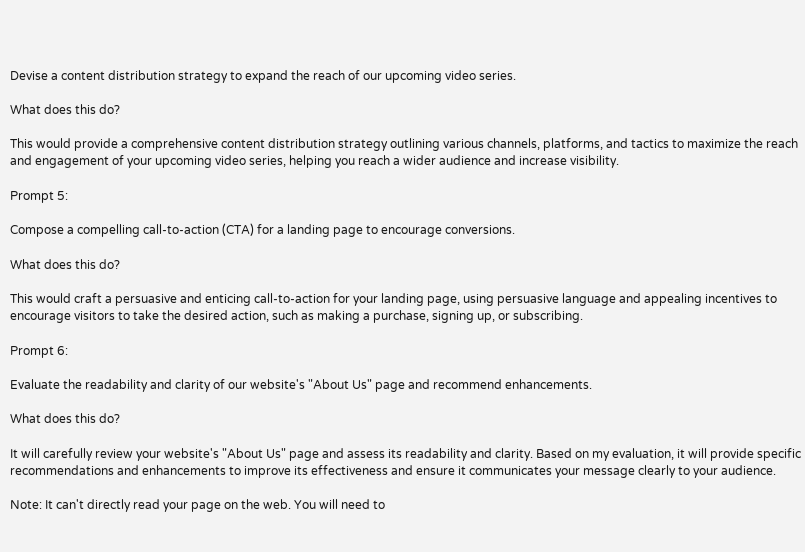Devise a content distribution strategy to expand the reach of our upcoming video series.

What does this do?

This would provide a comprehensive content distribution strategy outlining various channels, platforms, and tactics to maximize the reach and engagement of your upcoming video series, helping you reach a wider audience and increase visibility.

Prompt 5:

Compose a compelling call-to-action (CTA) for a landing page to encourage conversions.

What does this do?

This would craft a persuasive and enticing call-to-action for your landing page, using persuasive language and appealing incentives to encourage visitors to take the desired action, such as making a purchase, signing up, or subscribing.

Prompt 6:

Evaluate the readability and clarity of our website's "About Us" page and recommend enhancements.

What does this do?

It will carefully review your website's "About Us" page and assess its readability and clarity. Based on my evaluation, it will provide specific recommendations and enhancements to improve its effectiveness and ensure it communicates your message clearly to your audience.

Note: It can't directly read your page on the web. You will need to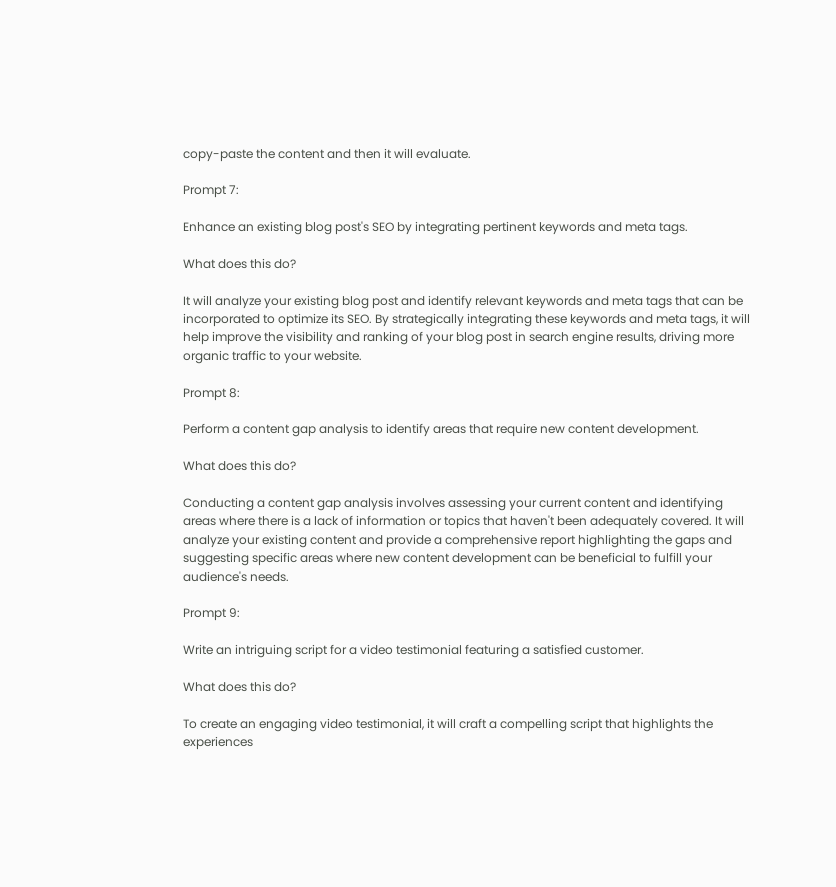copy-paste the content and then it will evaluate.

Prompt 7:

Enhance an existing blog post's SEO by integrating pertinent keywords and meta tags.

What does this do?

It will analyze your existing blog post and identify relevant keywords and meta tags that can be incorporated to optimize its SEO. By strategically integrating these keywords and meta tags, it will help improve the visibility and ranking of your blog post in search engine results, driving more organic traffic to your website.

Prompt 8:

Perform a content gap analysis to identify areas that require new content development.

What does this do?

Conducting a content gap analysis involves assessing your current content and identifying areas where there is a lack of information or topics that haven't been adequately covered. It will analyze your existing content and provide a comprehensive report highlighting the gaps and suggesting specific areas where new content development can be beneficial to fulfill your audience's needs.

Prompt 9:

Write an intriguing script for a video testimonial featuring a satisfied customer.

What does this do?

To create an engaging video testimonial, it will craft a compelling script that highlights the experiences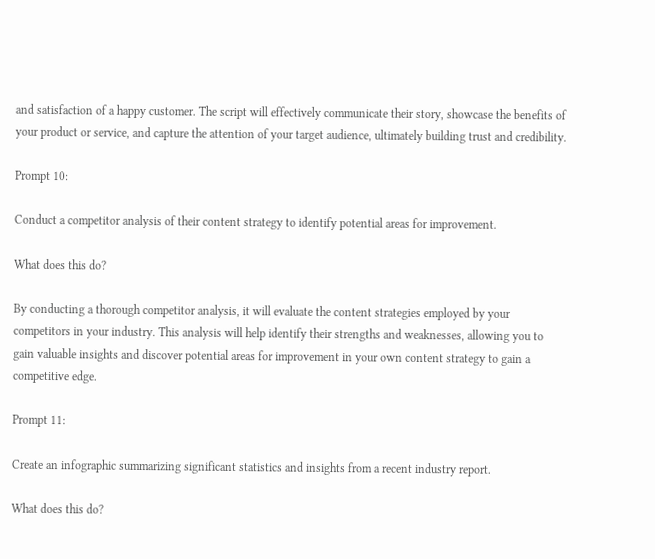and satisfaction of a happy customer. The script will effectively communicate their story, showcase the benefits of your product or service, and capture the attention of your target audience, ultimately building trust and credibility.

Prompt 10:

Conduct a competitor analysis of their content strategy to identify potential areas for improvement.

What does this do?

By conducting a thorough competitor analysis, it will evaluate the content strategies employed by your competitors in your industry. This analysis will help identify their strengths and weaknesses, allowing you to gain valuable insights and discover potential areas for improvement in your own content strategy to gain a competitive edge.

Prompt 11:

Create an infographic summarizing significant statistics and insights from a recent industry report.

What does this do?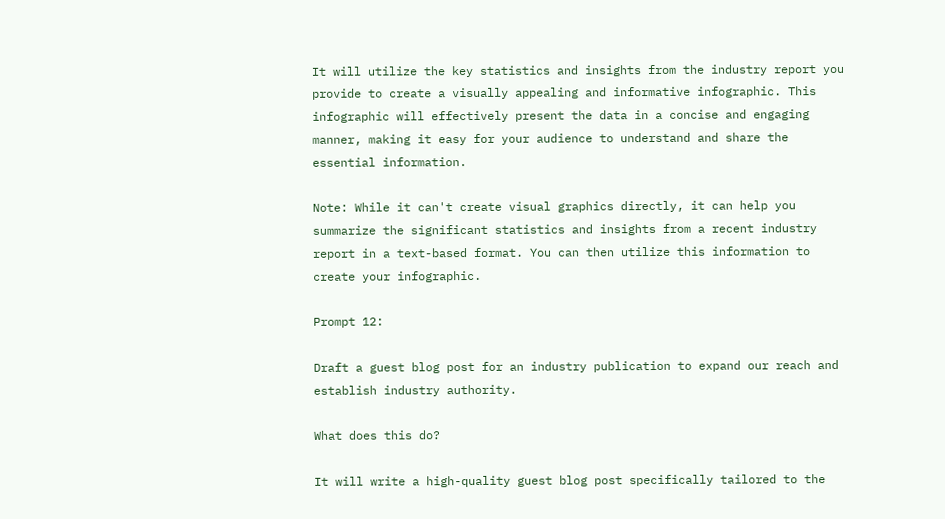It will utilize the key statistics and insights from the industry report you provide to create a visually appealing and informative infographic. This infographic will effectively present the data in a concise and engaging manner, making it easy for your audience to understand and share the essential information.

Note: While it can't create visual graphics directly, it can help you summarize the significant statistics and insights from a recent industry report in a text-based format. You can then utilize this information to create your infographic.

Prompt 12:

Draft a guest blog post for an industry publication to expand our reach and establish industry authority.

What does this do?

It will write a high-quality guest blog post specifically tailored to the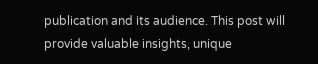publication and its audience. This post will provide valuable insights, unique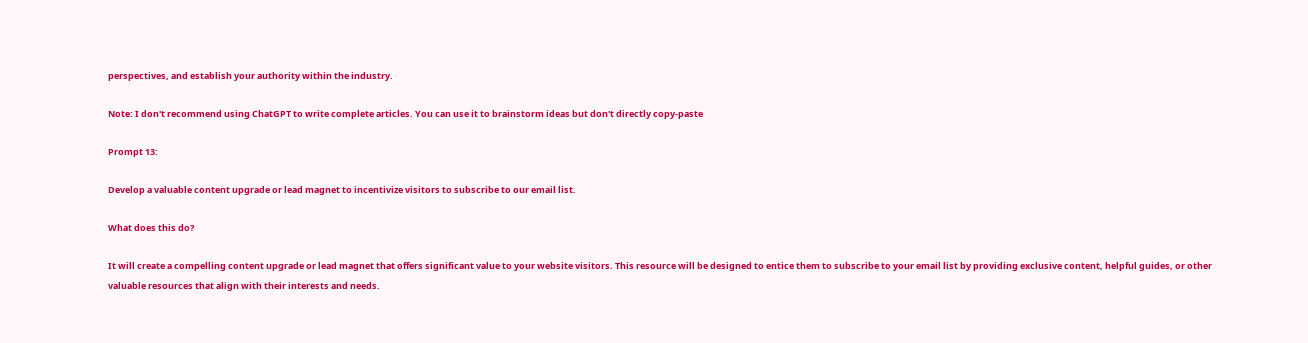perspectives, and establish your authority within the industry.

Note: I don't recommend using ChatGPT to write complete articles. You can use it to brainstorm ideas but don't directly copy-paste

Prompt 13:

Develop a valuable content upgrade or lead magnet to incentivize visitors to subscribe to our email list.

What does this do?

It will create a compelling content upgrade or lead magnet that offers significant value to your website visitors. This resource will be designed to entice them to subscribe to your email list by providing exclusive content, helpful guides, or other valuable resources that align with their interests and needs.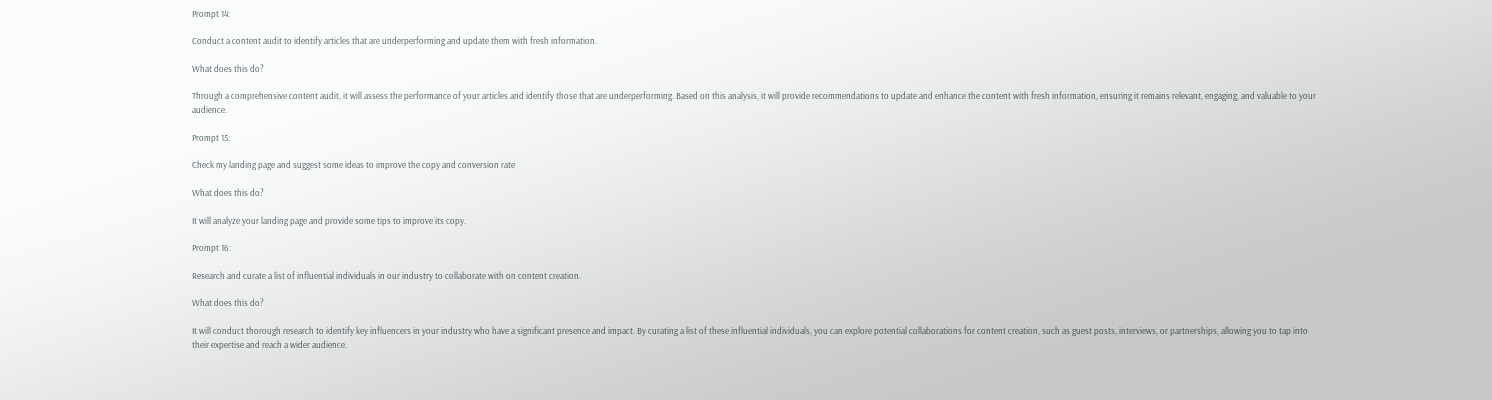Prompt 14:

Conduct a content audit to identify articles that are underperforming and update them with fresh information.

What does this do?

Through a comprehensive content audit, it will assess the performance of your articles and identify those that are underperforming. Based on this analysis, it will provide recommendations to update and enhance the content with fresh information, ensuring it remains relevant, engaging, and valuable to your audience.

Prompt 15:

Check my landing page and suggest some ideas to improve the copy and conversion rate

What does this do?

It will analyze your landing page and provide some tips to improve its copy.

Prompt 16:

Research and curate a list of influential individuals in our industry to collaborate with on content creation.

What does this do?

It will conduct thorough research to identify key influencers in your industry who have a significant presence and impact. By curating a list of these influential individuals, you can explore potential collaborations for content creation, such as guest posts, interviews, or partnerships, allowing you to tap into their expertise and reach a wider audience.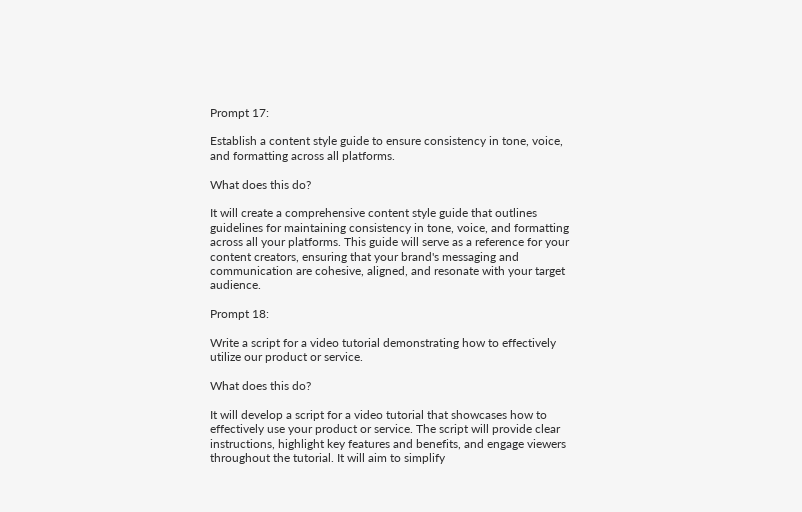Prompt 17:

Establish a content style guide to ensure consistency in tone, voice, and formatting across all platforms.

What does this do?

It will create a comprehensive content style guide that outlines guidelines for maintaining consistency in tone, voice, and formatting across all your platforms. This guide will serve as a reference for your content creators, ensuring that your brand's messaging and communication are cohesive, aligned, and resonate with your target audience.

Prompt 18:

Write a script for a video tutorial demonstrating how to effectively utilize our product or service.

What does this do?

It will develop a script for a video tutorial that showcases how to effectively use your product or service. The script will provide clear instructions, highlight key features and benefits, and engage viewers throughout the tutorial. It will aim to simplify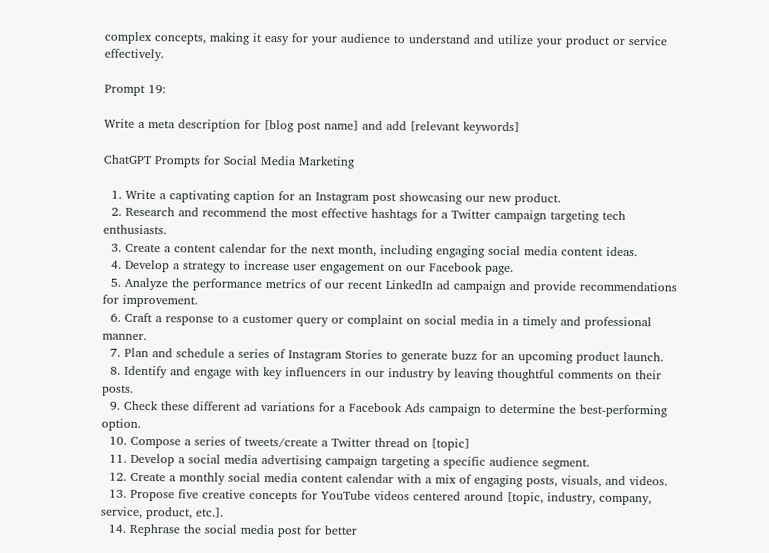complex concepts, making it easy for your audience to understand and utilize your product or service effectively.

Prompt 19:

Write a meta description for [blog post name] and add [relevant keywords]

ChatGPT Prompts for Social Media Marketing

  1. Write a captivating caption for an Instagram post showcasing our new product.
  2. Research and recommend the most effective hashtags for a Twitter campaign targeting tech enthusiasts.
  3. Create a content calendar for the next month, including engaging social media content ideas.
  4. Develop a strategy to increase user engagement on our Facebook page.
  5. Analyze the performance metrics of our recent LinkedIn ad campaign and provide recommendations for improvement.
  6. Craft a response to a customer query or complaint on social media in a timely and professional manner.
  7. Plan and schedule a series of Instagram Stories to generate buzz for an upcoming product launch.
  8. Identify and engage with key influencers in our industry by leaving thoughtful comments on their posts.
  9. Check these different ad variations for a Facebook Ads campaign to determine the best-performing option.
  10. Compose a series of tweets/create a Twitter thread on [topic]
  11. Develop a social media advertising campaign targeting a specific audience segment.
  12. Create a monthly social media content calendar with a mix of engaging posts, visuals, and videos.
  13. Propose five creative concepts for YouTube videos centered around [topic, industry, company, service, product, etc.].
  14. Rephrase the social media post for better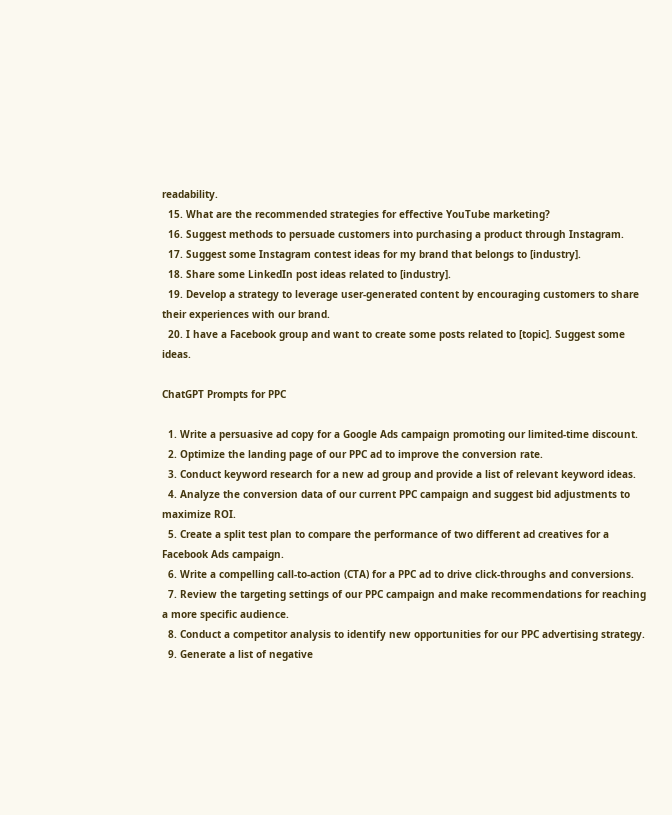readability.
  15. What are the recommended strategies for effective YouTube marketing?
  16. Suggest methods to persuade customers into purchasing a product through Instagram.
  17. Suggest some Instagram contest ideas for my brand that belongs to [industry].
  18. Share some LinkedIn post ideas related to [industry].
  19. Develop a strategy to leverage user-generated content by encouraging customers to share their experiences with our brand.
  20. I have a Facebook group and want to create some posts related to [topic]. Suggest some ideas.

ChatGPT Prompts for PPC

  1. Write a persuasive ad copy for a Google Ads campaign promoting our limited-time discount.
  2. Optimize the landing page of our PPC ad to improve the conversion rate.
  3. Conduct keyword research for a new ad group and provide a list of relevant keyword ideas.
  4. Analyze the conversion data of our current PPC campaign and suggest bid adjustments to maximize ROI.
  5. Create a split test plan to compare the performance of two different ad creatives for a Facebook Ads campaign.
  6. Write a compelling call-to-action (CTA) for a PPC ad to drive click-throughs and conversions.
  7. Review the targeting settings of our PPC campaign and make recommendations for reaching a more specific audience.
  8. Conduct a competitor analysis to identify new opportunities for our PPC advertising strategy.
  9. Generate a list of negative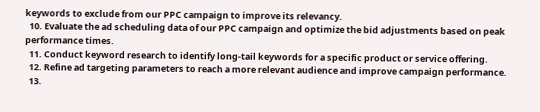keywords to exclude from our PPC campaign to improve its relevancy.
  10. Evaluate the ad scheduling data of our PPC campaign and optimize the bid adjustments based on peak performance times.
  11. Conduct keyword research to identify long-tail keywords for a specific product or service offering.
  12. Refine ad targeting parameters to reach a more relevant audience and improve campaign performance.
  13.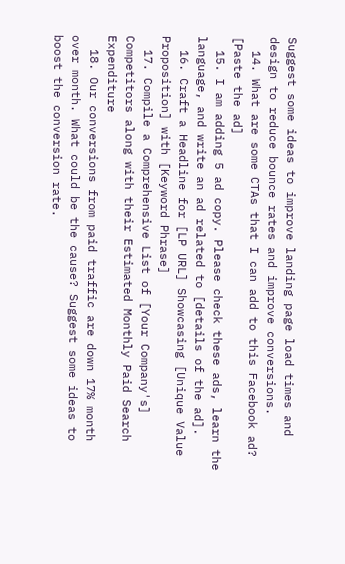Suggest some ideas to improve landing page load times and design to reduce bounce rates and improve conversions.
  14. What are some CTAs that I can add to this Facebook ad? [Paste the ad]
  15. I am adding 5 ad copy. Please check these ads, learn the language, and write an ad related to [details of the ad].
  16. Craft a Headline for [LP URL] Showcasing [Unique Value Proposition] with [Keyword Phrase]
  17. Compile a Comprehensive List of [Your Company's] Competitors along with their Estimated Monthly Paid Search Expenditure
  18. Our conversions from paid traffic are down 17% month over month. What could be the cause? Suggest some ideas to boost the conversion rate.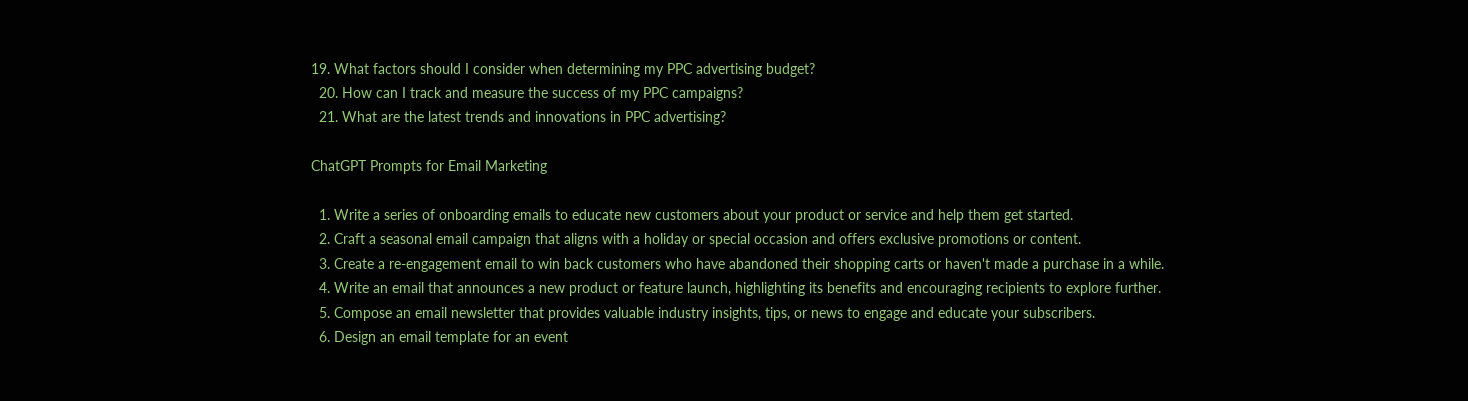19. What factors should I consider when determining my PPC advertising budget?
  20. How can I track and measure the success of my PPC campaigns?
  21. What are the latest trends and innovations in PPC advertising?

ChatGPT Prompts for Email Marketing

  1. Write a series of onboarding emails to educate new customers about your product or service and help them get started.
  2. Craft a seasonal email campaign that aligns with a holiday or special occasion and offers exclusive promotions or content.
  3. Create a re-engagement email to win back customers who have abandoned their shopping carts or haven't made a purchase in a while.
  4. Write an email that announces a new product or feature launch, highlighting its benefits and encouraging recipients to explore further.
  5. Compose an email newsletter that provides valuable industry insights, tips, or news to engage and educate your subscribers.
  6. Design an email template for an event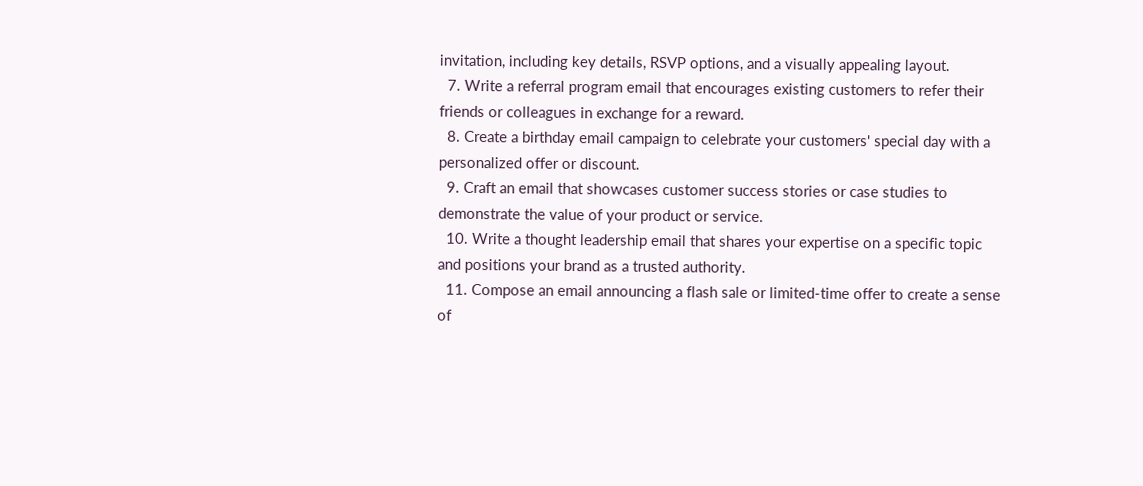invitation, including key details, RSVP options, and a visually appealing layout.
  7. Write a referral program email that encourages existing customers to refer their friends or colleagues in exchange for a reward.
  8. Create a birthday email campaign to celebrate your customers' special day with a personalized offer or discount.
  9. Craft an email that showcases customer success stories or case studies to demonstrate the value of your product or service.
  10. Write a thought leadership email that shares your expertise on a specific topic and positions your brand as a trusted authority.
  11. Compose an email announcing a flash sale or limited-time offer to create a sense of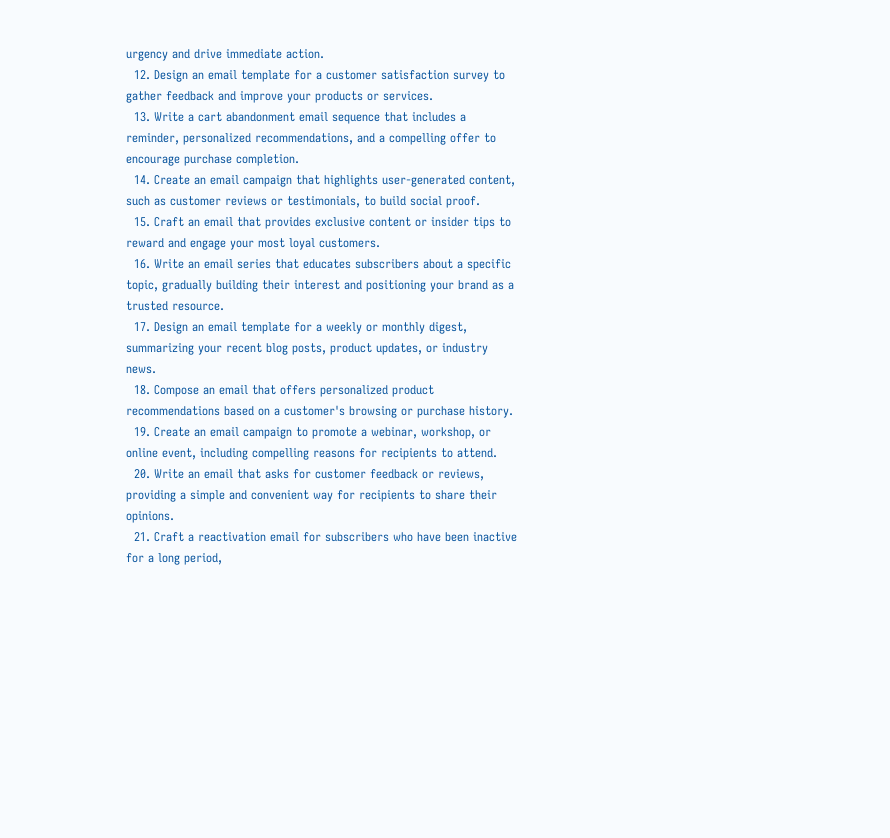urgency and drive immediate action.
  12. Design an email template for a customer satisfaction survey to gather feedback and improve your products or services.
  13. Write a cart abandonment email sequence that includes a reminder, personalized recommendations, and a compelling offer to encourage purchase completion.
  14. Create an email campaign that highlights user-generated content, such as customer reviews or testimonials, to build social proof.
  15. Craft an email that provides exclusive content or insider tips to reward and engage your most loyal customers.
  16. Write an email series that educates subscribers about a specific topic, gradually building their interest and positioning your brand as a trusted resource.
  17. Design an email template for a weekly or monthly digest, summarizing your recent blog posts, product updates, or industry news.
  18. Compose an email that offers personalized product recommendations based on a customer's browsing or purchase history.
  19. Create an email campaign to promote a webinar, workshop, or online event, including compelling reasons for recipients to attend.
  20. Write an email that asks for customer feedback or reviews, providing a simple and convenient way for recipients to share their opinions.
  21. Craft a reactivation email for subscribers who have been inactive for a long period,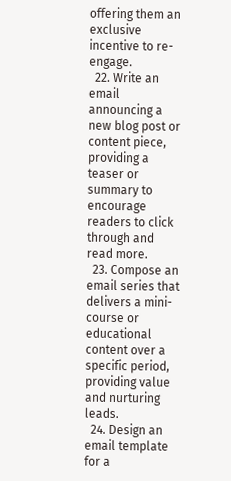offering them an exclusive incentive to re-engage.
  22. Write an email announcing a new blog post or content piece, providing a teaser or summary to encourage readers to click through and read more.
  23. Compose an email series that delivers a mini-course or educational content over a specific period, providing value and nurturing leads.
  24. Design an email template for a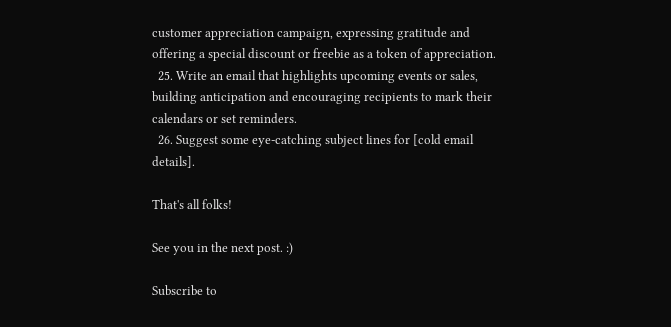customer appreciation campaign, expressing gratitude and offering a special discount or freebie as a token of appreciation.
  25. Write an email that highlights upcoming events or sales, building anticipation and encouraging recipients to mark their calendars or set reminders.
  26. Suggest some eye-catching subject lines for [cold email details].

That's all folks!

See you in the next post. :)

Subscribe to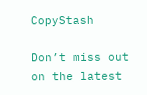CopyStash

Don’t miss out on the latest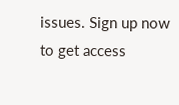issues. Sign up now to get access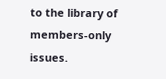to the library of members-only issues.